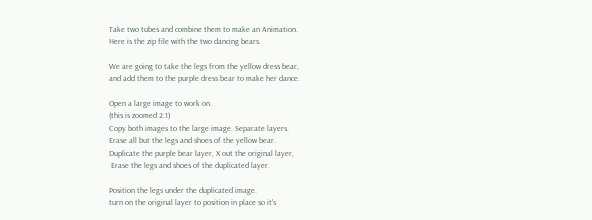Take two tubes and combine them to make an Animation.
Here is the zip file with the two dancing bears.

We are going to take the legs from the yellow dress bear,
and add them to the purple dress bear to make her dance.

Open a large image to work on.
(this is zoomed 2:1)
Copy both images to the large image. Separate layers.
Erase all but the legs and shoes of the yellow bear.
Duplicate the purple bear layer, X out the original layer,
 Erase the legs and shoes of the duplicated layer.

Position the legs under the duplicated image.
turn on the original layer to position in place so it's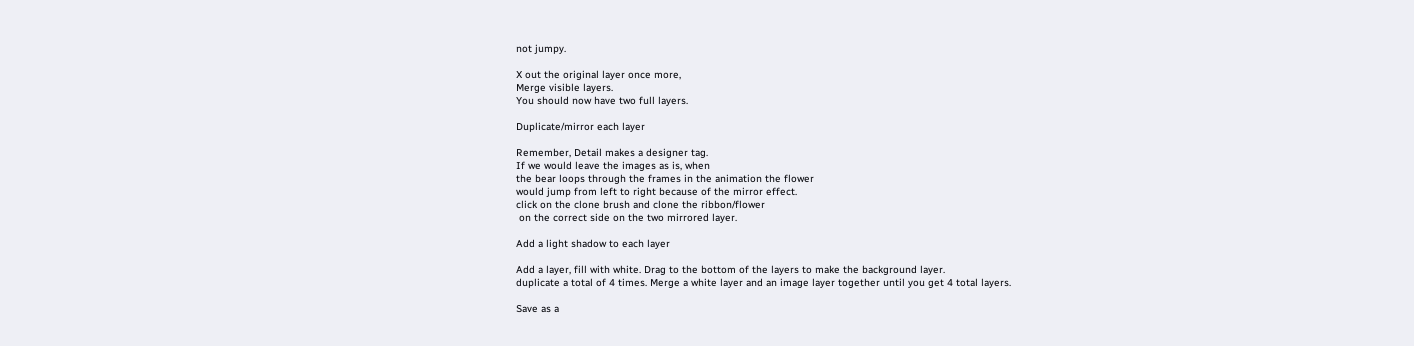not jumpy.

X out the original layer once more,
Merge visible layers.
You should now have two full layers.

Duplicate/mirror each layer

Remember, Detail makes a designer tag.
If we would leave the images as is, when
the bear loops through the frames in the animation the flower
would jump from left to right because of the mirror effect.
click on the clone brush and clone the ribbon/flower
 on the correct side on the two mirrored layer.

Add a light shadow to each layer

Add a layer, fill with white. Drag to the bottom of the layers to make the background layer.
duplicate a total of 4 times. Merge a white layer and an image layer together until you get 4 total layers.

Save as a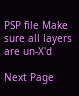PSP file Make sure all layers are un-X'd

Next Page